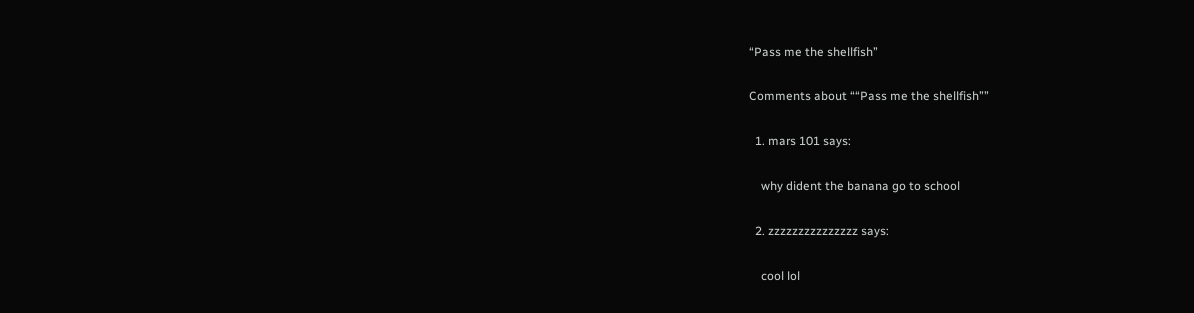“Pass me the shellfish”

Comments about ““Pass me the shellfish””

  1. mars 101 says:

    why dident the banana go to school

  2. zzzzzzzzzzzzzzz says:

    cool lol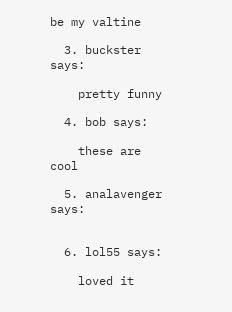be my valtine

  3. buckster says:

    pretty funny

  4. bob says:

    these are cool

  5. analavenger says:


  6. lol55 says:

    loved it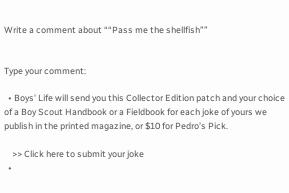Write a comment about ““Pass me the shellfish””


Type your comment:

  • Boys' Life will send you this Collector Edition patch and your choice of a Boy Scout Handbook or a Fieldbook for each joke of yours we publish in the printed magazine, or $10 for Pedro's Pick.

    >> Click here to submit your joke
  •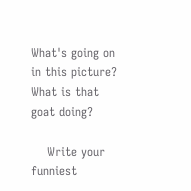What's going on in this picture? What is that goat doing?

    Write your funniest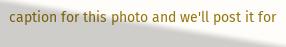caption for this photo and we'll post it for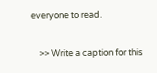everyone to read.

    >> Write a caption for this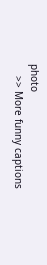photo
    >> More funny captions